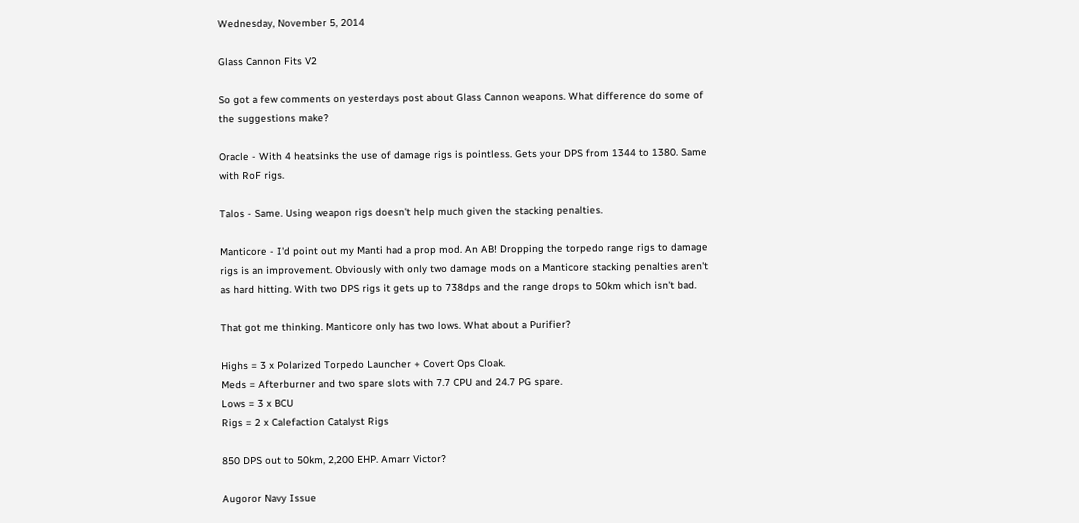Wednesday, November 5, 2014

Glass Cannon Fits V2

So got a few comments on yesterdays post about Glass Cannon weapons. What difference do some of the suggestions make?

Oracle - With 4 heatsinks the use of damage rigs is pointless. Gets your DPS from 1344 to 1380. Same with RoF rigs.

Talos - Same. Using weapon rigs doesn't help much given the stacking penalties.

Manticore - I'd point out my Manti had a prop mod. An AB! Dropping the torpedo range rigs to damage rigs is an improvement. Obviously with only two damage mods on a Manticore stacking penalties aren't as hard hitting. With two DPS rigs it gets up to 738dps and the range drops to 50km which isn't bad.

That got me thinking. Manticore only has two lows. What about a Purifier?

Highs = 3 x Polarized Torpedo Launcher + Covert Ops Cloak.
Meds = Afterburner and two spare slots with 7.7 CPU and 24.7 PG spare.
Lows = 3 x BCU
Rigs = 2 x Calefaction Catalyst Rigs

850 DPS out to 50km, 2,200 EHP. Amarr Victor?

Augoror Navy Issue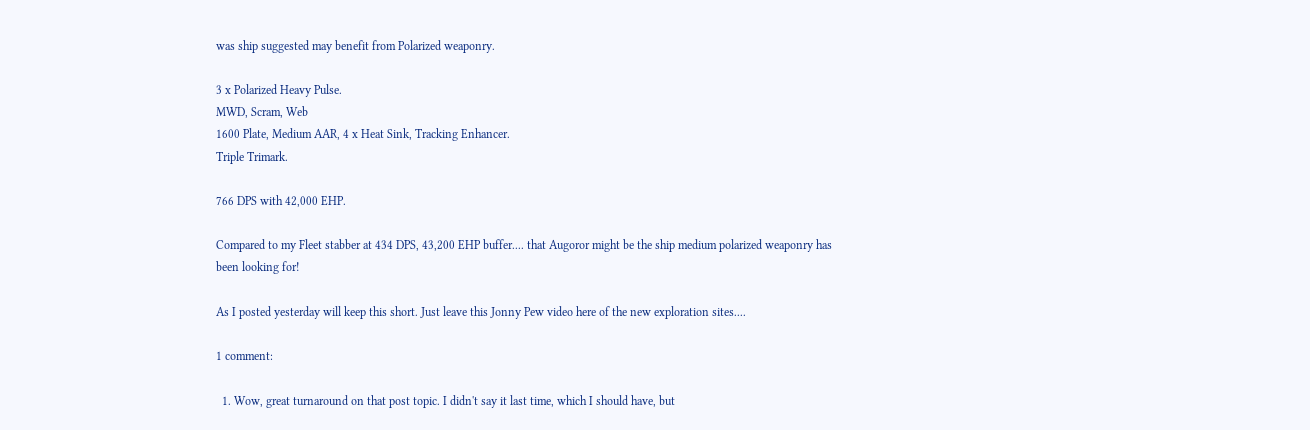was ship suggested may benefit from Polarized weaponry.

3 x Polarized Heavy Pulse.
MWD, Scram, Web
1600 Plate, Medium AAR, 4 x Heat Sink, Tracking Enhancer.
Triple Trimark.

766 DPS with 42,000 EHP.

Compared to my Fleet stabber at 434 DPS, 43,200 EHP buffer.... that Augoror might be the ship medium polarized weaponry has been looking for!

As I posted yesterday will keep this short. Just leave this Jonny Pew video here of the new exploration sites....

1 comment:

  1. Wow, great turnaround on that post topic. I didn't say it last time, which I should have, but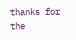thanks for the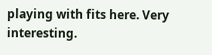playing with fits here. Very interesting.